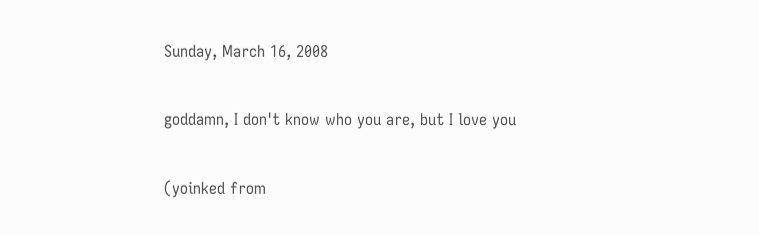Sunday, March 16, 2008

goddamn, I don't know who you are, but I love you

(yoinked from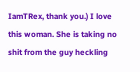IamTRex, thank you.) I love this woman. She is taking no shit from the guy heckling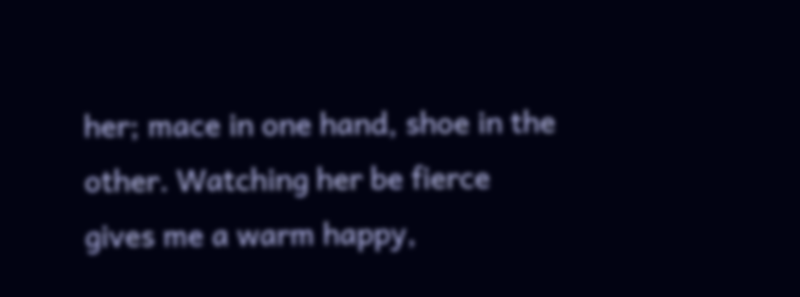her; mace in one hand, shoe in the other. Watching her be fierce gives me a warm happy,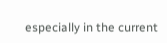especially in the current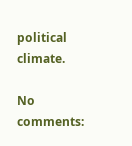political climate.

No comments: